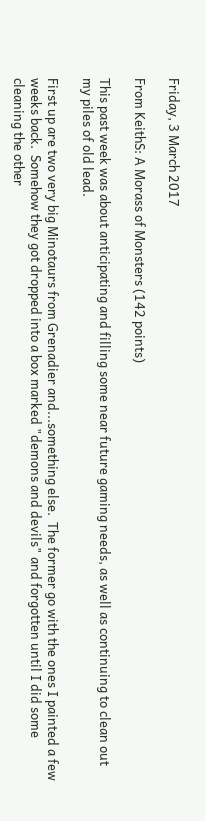Friday, 3 March 2017

From KeithS: A Morass of Monsters (142 points)

This past week was about anticipating and filling some near future gaming needs, as well as continuing to clean out my piles of old lead.

First up are two very big Minotaurs from Grenadier and...something else.  The former go with the ones I painted a few weeks back.  Somehow they got dropped into a box marked "demons and devils" and forgotten until I did some cleaning the other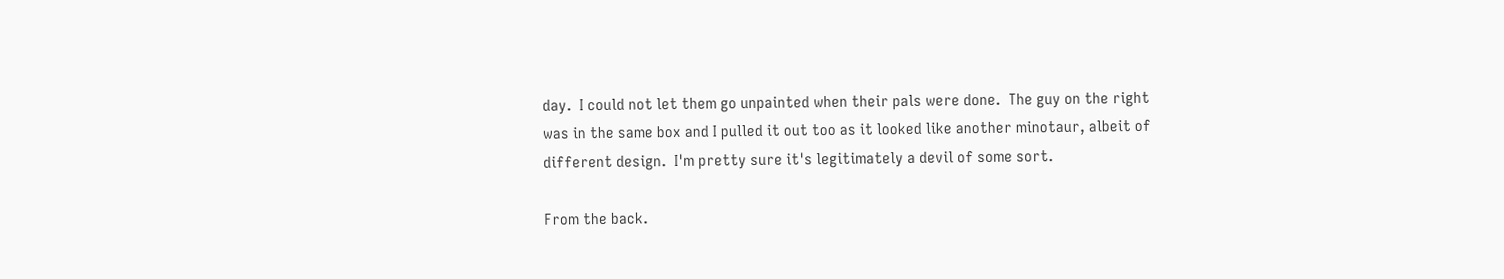day.  I could not let them go unpainted when their pals were done.  The guy on the right was in the same box and I pulled it out too as it looked like another minotaur, albeit of different design.  I'm pretty sure it's legitimately a devil of some sort.

From the back.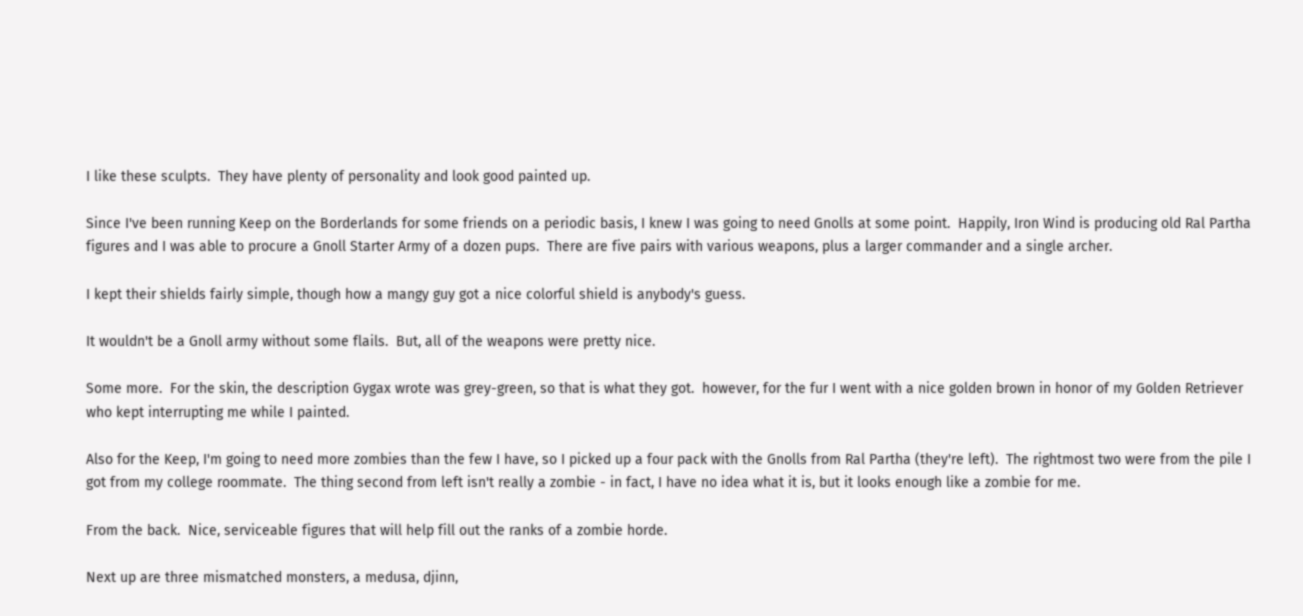I like these sculpts.  They have plenty of personality and look good painted up.

Since I've been running Keep on the Borderlands for some friends on a periodic basis, I knew I was going to need Gnolls at some point.  Happily, Iron Wind is producing old Ral Partha figures and I was able to procure a Gnoll Starter Army of a dozen pups.  There are five pairs with various weapons, plus a larger commander and a single archer.

I kept their shields fairly simple, though how a mangy guy got a nice colorful shield is anybody's guess.

It wouldn't be a Gnoll army without some flails.  But, all of the weapons were pretty nice.

Some more.  For the skin, the description Gygax wrote was grey-green, so that is what they got.  however, for the fur I went with a nice golden brown in honor of my Golden Retriever who kept interrupting me while I painted.

Also for the Keep, I'm going to need more zombies than the few I have, so I picked up a four pack with the Gnolls from Ral Partha (they're left).  The rightmost two were from the pile I got from my college roommate.  The thing second from left isn't really a zombie - in fact, I have no idea what it is, but it looks enough like a zombie for me.

From the back.  Nice, serviceable figures that will help fill out the ranks of a zombie horde.

Next up are three mismatched monsters, a medusa, djinn,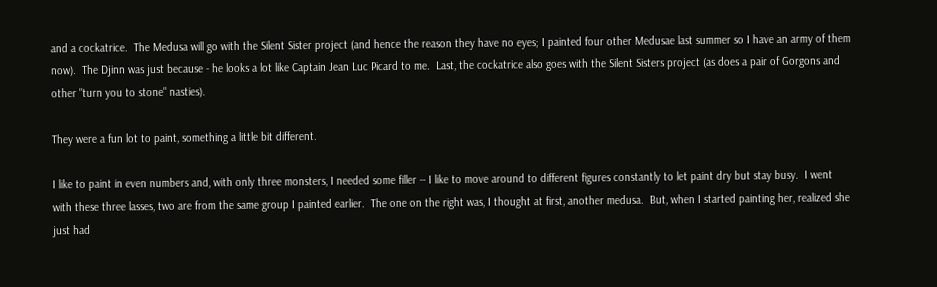and a cockatrice.  The Medusa will go with the Silent Sister project (and hence the reason they have no eyes; I painted four other Medusae last summer so I have an army of them now).  The Djinn was just because - he looks a lot like Captain Jean Luc Picard to me.  Last, the cockatrice also goes with the Silent Sisters project (as does a pair of Gorgons and other "turn you to stone" nasties).

They were a fun lot to paint, something a little bit different.

I like to paint in even numbers and, with only three monsters, I needed some filler -- I like to move around to different figures constantly to let paint dry but stay busy.  I went with these three lasses, two are from the same group I painted earlier.  The one on the right was, I thought at first, another medusa.  But, when I started painting her, realized she  just had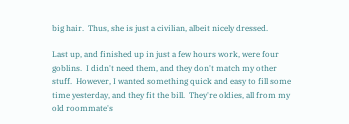big hair.  Thus, she is just a civilian, albeit nicely dressed.

Last up, and finished up in just a few hours work, were four goblins.  I didn't need them, and they don't match my other stuff.  However, I wanted something quick and easy to fill some time yesterday, and they fit the bill.  They're oldies, all from my old roommate's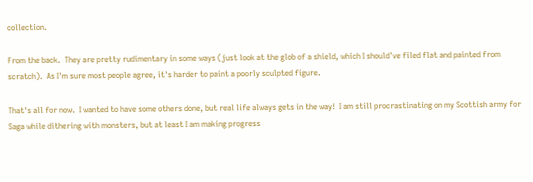collection.

From the back.  They are pretty rudimentary in some ways (just look at the glob of a shield, which I should've filed flat and painted from scratch).  As I'm sure most people agree, it's harder to paint a poorly sculpted figure.

That's all for now.  I wanted to have some others done, but real life always gets in the way!  I am still procrastinating on my Scottish army for Saga while dithering with monsters, but at least I am making progress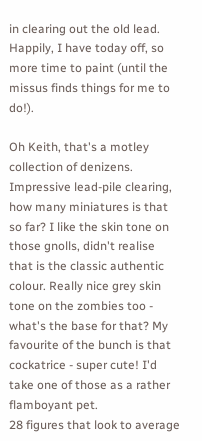in clearing out the old lead.  Happily, I have today off, so more time to paint (until the missus finds things for me to do!).

Oh Keith, that's a motley collection of denizens. Impressive lead-pile clearing, how many miniatures is that so far? I like the skin tone on those gnolls, didn't realise that is the classic authentic colour. Really nice grey skin tone on the zombies too - what's the base for that? My favourite of the bunch is that cockatrice - super cute! I'd take one of those as a rather flamboyant pet.
28 figures that look to average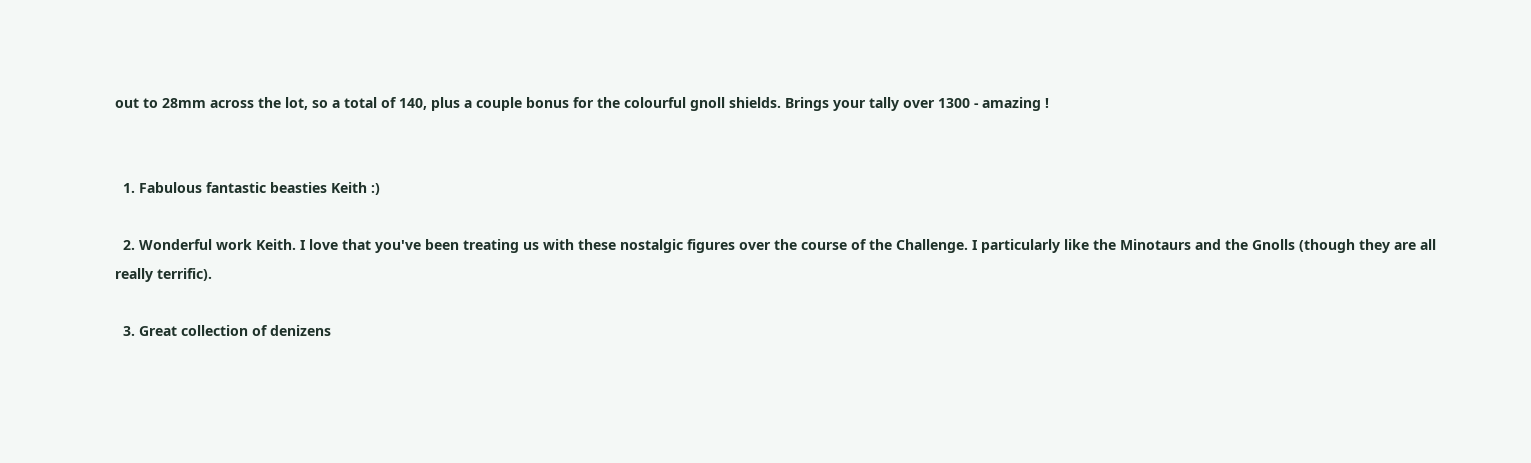out to 28mm across the lot, so a total of 140, plus a couple bonus for the colourful gnoll shields. Brings your tally over 1300 - amazing !


  1. Fabulous fantastic beasties Keith :)

  2. Wonderful work Keith. I love that you've been treating us with these nostalgic figures over the course of the Challenge. I particularly like the Minotaurs and the Gnolls (though they are all really terrific).

  3. Great collection of denizens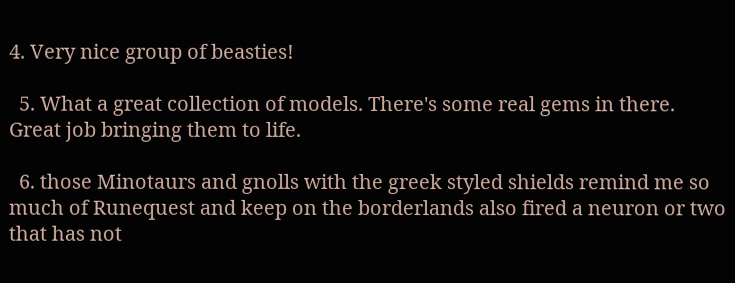4. Very nice group of beasties!

  5. What a great collection of models. There's some real gems in there. Great job bringing them to life.

  6. those Minotaurs and gnolls with the greek styled shields remind me so much of Runequest and keep on the borderlands also fired a neuron or two that has not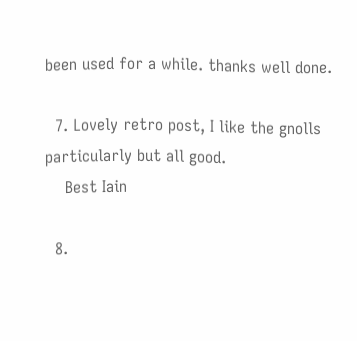been used for a while. thanks well done.

  7. Lovely retro post, I like the gnolls particularly but all good.
    Best Iain

  8.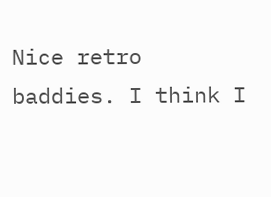Nice retro baddies. I think I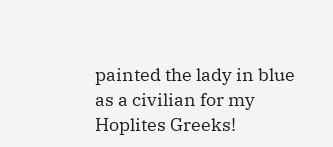painted the lady in blue as a civilian for my Hoplites Greeks!